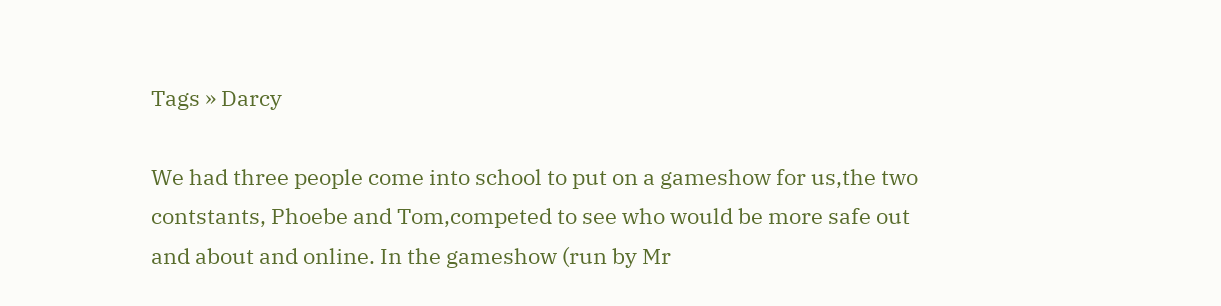Tags » Darcy

We had three people come into school to put on a gameshow for us,the two contstants, Phoebe and Tom,competed to see who would be more safe out and about and online. In the gameshow (run by Mr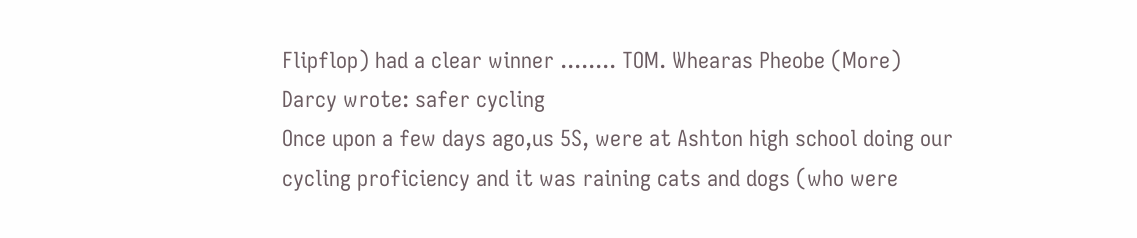Flipflop) had a clear winner ........ TOM. Whearas Pheobe (More)
Darcy wrote: safer cycling
Once upon a few days ago,us 5S, were at Ashton high school doing our cycling proficiency and it was raining cats and dogs (who were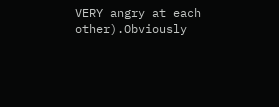VERY angry at each other).Obviously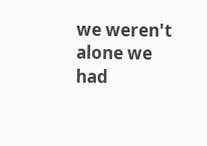we weren't alone we had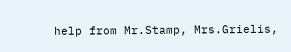help from Mr.Stamp, Mrs.Grielis,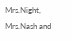Mrs.Night, Mrs.Nash and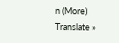n (More)
Translate »